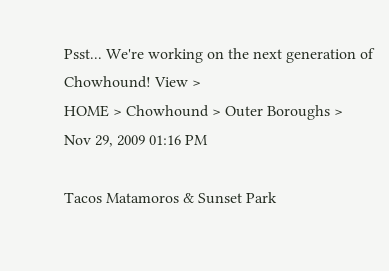Psst... We're working on the next generation of Chowhound! View >
HOME > Chowhound > Outer Boroughs >
Nov 29, 2009 01:16 PM

Tacos Matamoros & Sunset Park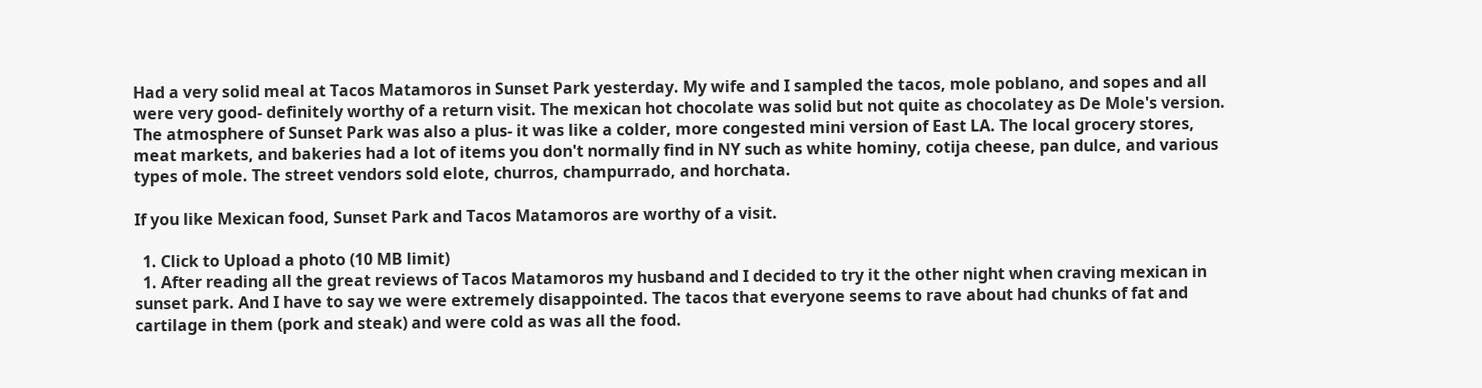Had a very solid meal at Tacos Matamoros in Sunset Park yesterday. My wife and I sampled the tacos, mole poblano, and sopes and all were very good- definitely worthy of a return visit. The mexican hot chocolate was solid but not quite as chocolatey as De Mole's version. The atmosphere of Sunset Park was also a plus- it was like a colder, more congested mini version of East LA. The local grocery stores, meat markets, and bakeries had a lot of items you don't normally find in NY such as white hominy, cotija cheese, pan dulce, and various types of mole. The street vendors sold elote, churros, champurrado, and horchata.

If you like Mexican food, Sunset Park and Tacos Matamoros are worthy of a visit.

  1. Click to Upload a photo (10 MB limit)
  1. After reading all the great reviews of Tacos Matamoros my husband and I decided to try it the other night when craving mexican in sunset park. And I have to say we were extremely disappointed. The tacos that everyone seems to rave about had chunks of fat and cartilage in them (pork and steak) and were cold as was all the food.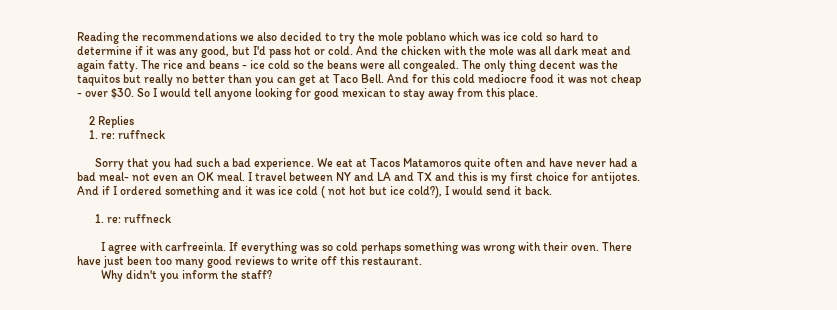Reading the recommendations we also decided to try the mole poblano which was ice cold so hard to determine if it was any good, but I'd pass hot or cold. And the chicken with the mole was all dark meat and again fatty. The rice and beans - ice cold so the beans were all congealed. The only thing decent was the taquitos but really no better than you can get at Taco Bell. And for this cold mediocre food it was not cheap - over $30. So I would tell anyone looking for good mexican to stay away from this place.

    2 Replies
    1. re: ruffneck

      Sorry that you had such a bad experience. We eat at Tacos Matamoros quite often and have never had a bad meal- not even an OK meal. I travel between NY and LA and TX and this is my first choice for antijotes. And if I ordered something and it was ice cold ( not hot but ice cold?), I would send it back.

      1. re: ruffneck

        I agree with carfreeinla. If everything was so cold perhaps something was wrong with their oven. There have just been too many good reviews to write off this restaurant.
        Why didn't you inform the staff?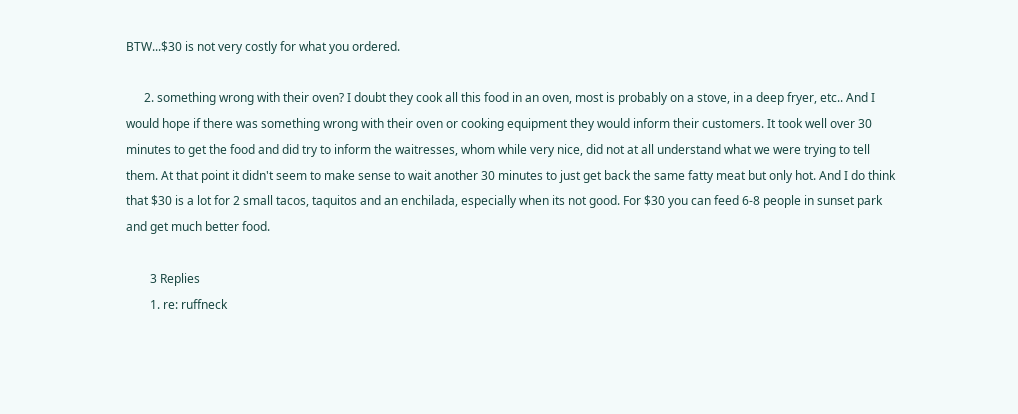BTW...$30 is not very costly for what you ordered.

      2. something wrong with their oven? I doubt they cook all this food in an oven, most is probably on a stove, in a deep fryer, etc.. And I would hope if there was something wrong with their oven or cooking equipment they would inform their customers. It took well over 30 minutes to get the food and did try to inform the waitresses, whom while very nice, did not at all understand what we were trying to tell them. At that point it didn't seem to make sense to wait another 30 minutes to just get back the same fatty meat but only hot. And I do think that $30 is a lot for 2 small tacos, taquitos and an enchilada, especially when its not good. For $30 you can feed 6-8 people in sunset park and get much better food.

        3 Replies
        1. re: ruffneck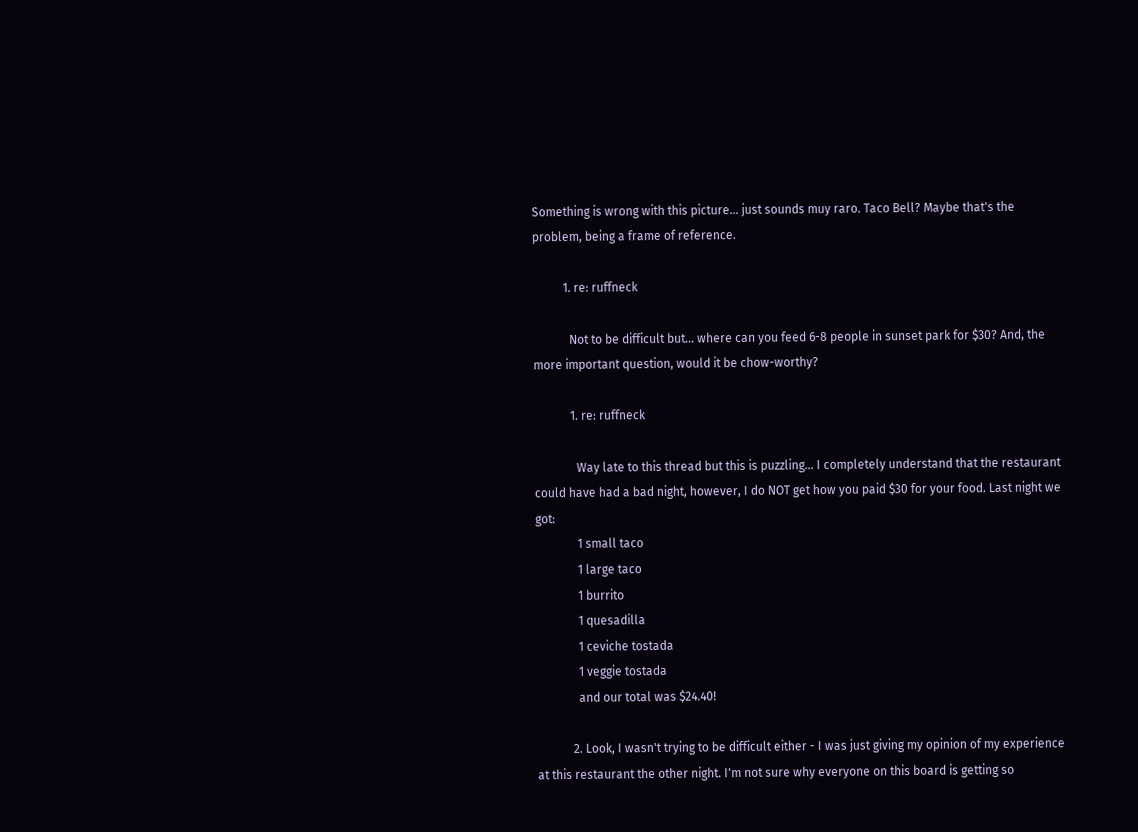Something is wrong with this picture... just sounds muy raro. Taco Bell? Maybe that's the problem, being a frame of reference.

          1. re: ruffneck

            Not to be difficult but... where can you feed 6-8 people in sunset park for $30? And, the more important question, would it be chow-worthy?

            1. re: ruffneck

              Way late to this thread but this is puzzling... I completely understand that the restaurant could have had a bad night, however, I do NOT get how you paid $30 for your food. Last night we got:
              1 small taco
              1 large taco
              1 burrito
              1 quesadilla
              1 ceviche tostada
              1 veggie tostada
              and our total was $24.40!

            2. Look, I wasn't trying to be difficult either - I was just giving my opinion of my experience at this restaurant the other night. I'm not sure why everyone on this board is getting so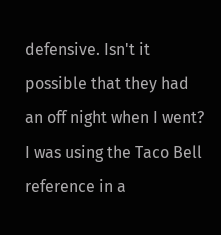defensive. Isn't it possible that they had an off night when I went? I was using the Taco Bell reference in a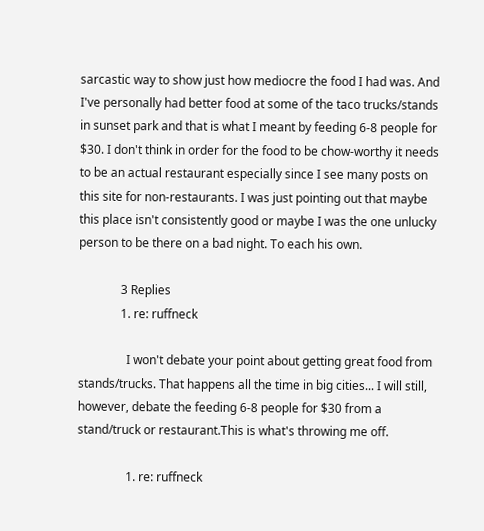sarcastic way to show just how mediocre the food I had was. And I've personally had better food at some of the taco trucks/stands in sunset park and that is what I meant by feeding 6-8 people for $30. I don't think in order for the food to be chow-worthy it needs to be an actual restaurant especially since I see many posts on this site for non-restaurants. I was just pointing out that maybe this place isn't consistently good or maybe I was the one unlucky person to be there on a bad night. To each his own.

              3 Replies
              1. re: ruffneck

                I won't debate your point about getting great food from stands/trucks. That happens all the time in big cities... I will still, however, debate the feeding 6-8 people for $30 from a stand/truck or restaurant.This is what's throwing me off.

                1. re: ruffneck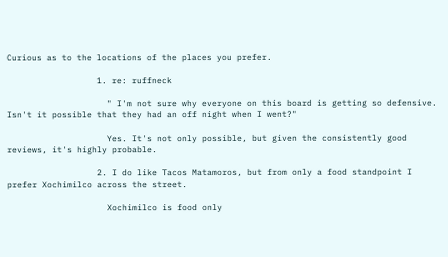Curious as to the locations of the places you prefer.

                  1. re: ruffneck

                    " I'm not sure why everyone on this board is getting so defensive. Isn't it possible that they had an off night when I went?"

                    Yes. It's not only possible, but given the consistently good reviews, it's highly probable.

                  2. I do like Tacos Matamoros, but from only a food standpoint I prefer Xochimilco across the street.

                    Xochimilco is food only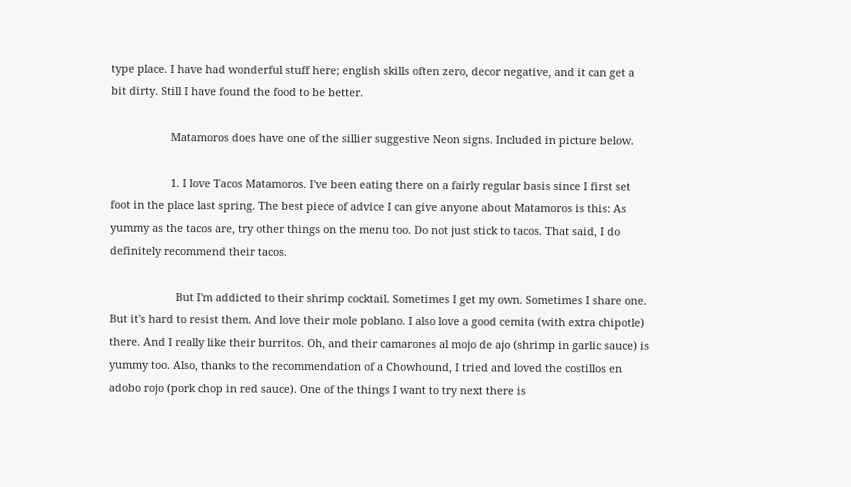type place. I have had wonderful stuff here; english skills often zero, decor negative, and it can get a bit dirty. Still I have found the food to be better.

                    Matamoros does have one of the sillier suggestive Neon signs. Included in picture below.

                    1. I love Tacos Matamoros. I've been eating there on a fairly regular basis since I first set foot in the place last spring. The best piece of advice I can give anyone about Matamoros is this: As yummy as the tacos are, try other things on the menu too. Do not just stick to tacos. That said, I do definitely recommend their tacos.

                      But I'm addicted to their shrimp cocktail. Sometimes I get my own. Sometimes I share one. But it's hard to resist them. And love their mole poblano. I also love a good cemita (with extra chipotle) there. And I really like their burritos. Oh, and their camarones al mojo de ajo (shrimp in garlic sauce) is yummy too. Also, thanks to the recommendation of a Chowhound, I tried and loved the costillos en adobo rojo (pork chop in red sauce). One of the things I want to try next there is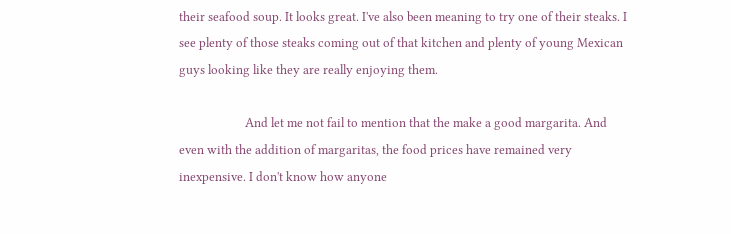their seafood soup. It looks great. I've also been meaning to try one of their steaks. I see plenty of those steaks coming out of that kitchen and plenty of young Mexican guys looking like they are really enjoying them.

                      And let me not fail to mention that the make a good margarita. And even with the addition of margaritas, the food prices have remained very inexpensive. I don't know how anyone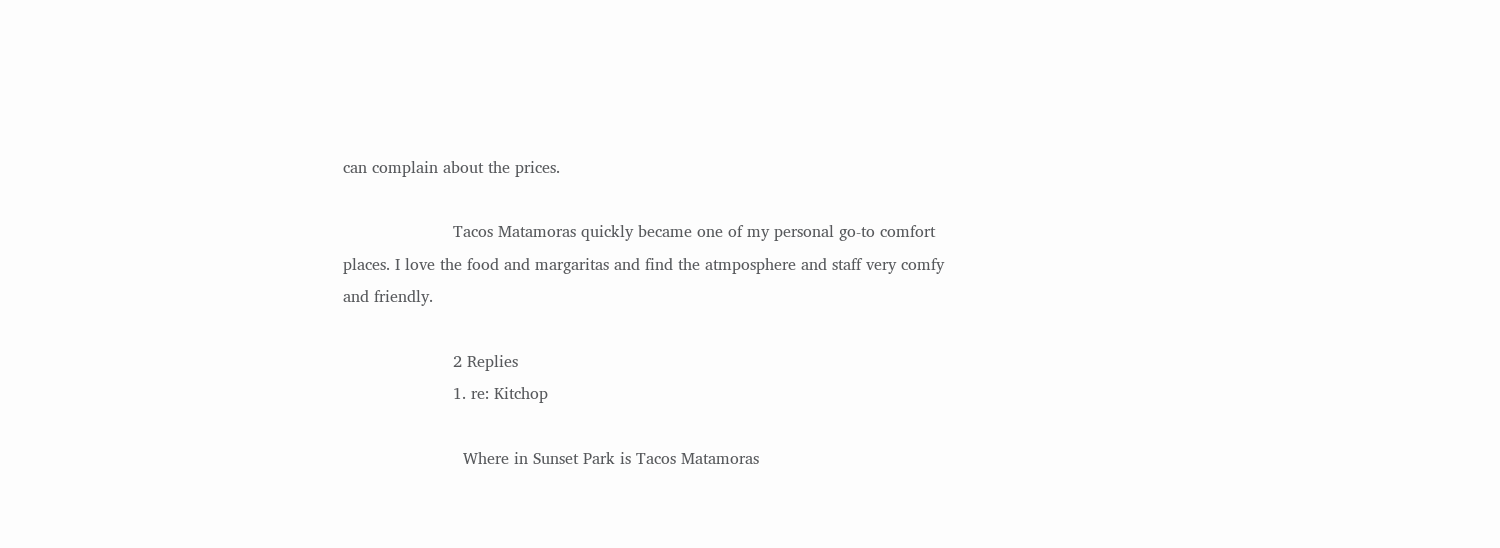can complain about the prices.

                      Tacos Matamoras quickly became one of my personal go-to comfort places. I love the food and margaritas and find the atmposphere and staff very comfy and friendly.

                      2 Replies
                      1. re: Kitchop

                        Where in Sunset Park is Tacos Matamoras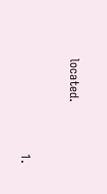located.

                        1.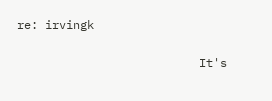re: irvingk

                          It's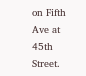on Fifth Ave at 45th Street.